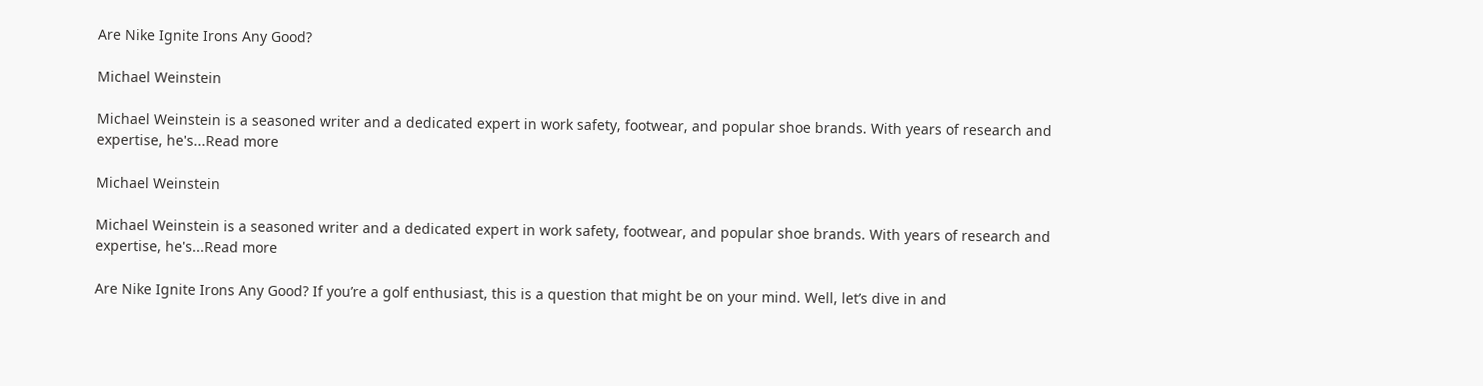Are Nike Ignite Irons Any Good?

Michael Weinstein

Michael Weinstein is a seasoned writer and a dedicated expert in work safety, footwear, and popular shoe brands. With years of research and expertise, he's...Read more

Michael Weinstein

Michael Weinstein is a seasoned writer and a dedicated expert in work safety, footwear, and popular shoe brands. With years of research and expertise, he's...Read more

Are Nike Ignite Irons Any Good? If you’re a golf enthusiast, this is a question that might be on your mind. Well, let’s dive in and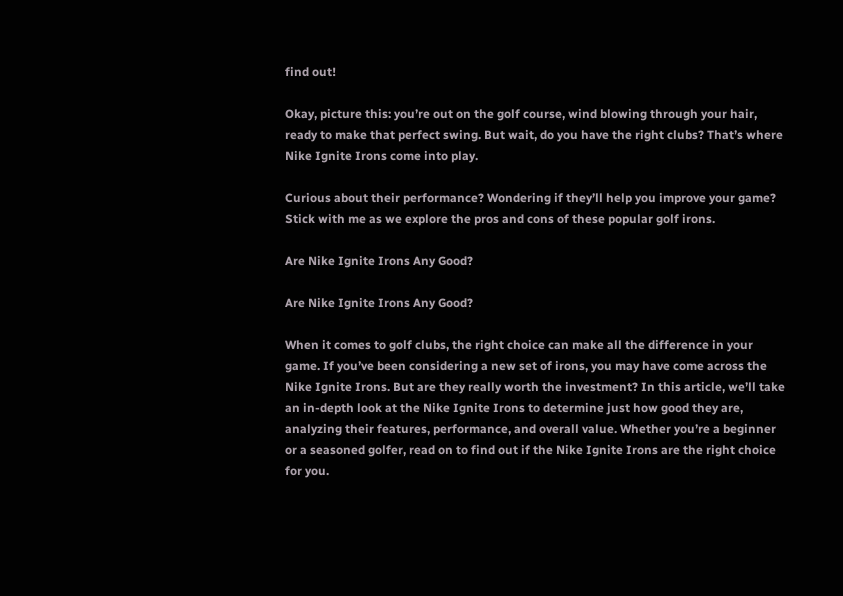find out!

Okay, picture this: you’re out on the golf course, wind blowing through your hair, ready to make that perfect swing. But wait, do you have the right clubs? That’s where Nike Ignite Irons come into play.

Curious about their performance? Wondering if they’ll help you improve your game? Stick with me as we explore the pros and cons of these popular golf irons.

Are Nike Ignite Irons Any Good?

Are Nike Ignite Irons Any Good?

When it comes to golf clubs, the right choice can make all the difference in your game. If you’ve been considering a new set of irons, you may have come across the Nike Ignite Irons. But are they really worth the investment? In this article, we’ll take an in-depth look at the Nike Ignite Irons to determine just how good they are, analyzing their features, performance, and overall value. Whether you’re a beginner or a seasoned golfer, read on to find out if the Nike Ignite Irons are the right choice for you.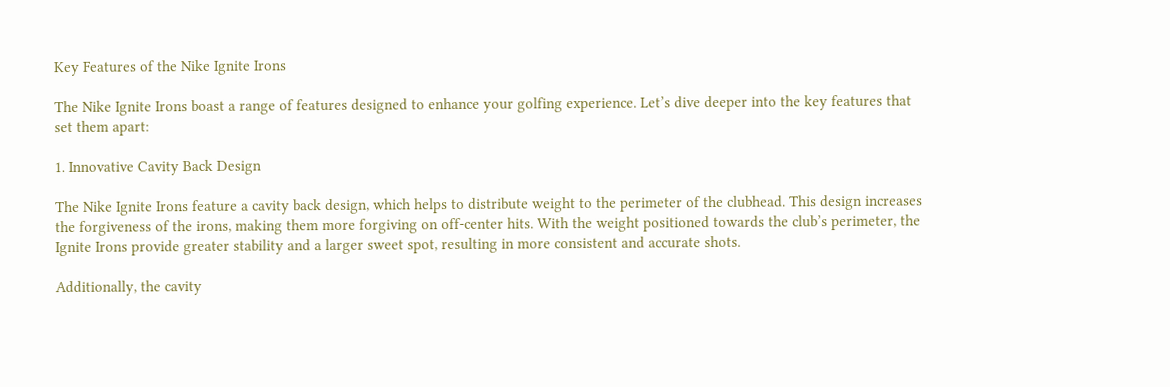Key Features of the Nike Ignite Irons

The Nike Ignite Irons boast a range of features designed to enhance your golfing experience. Let’s dive deeper into the key features that set them apart:

1. Innovative Cavity Back Design

The Nike Ignite Irons feature a cavity back design, which helps to distribute weight to the perimeter of the clubhead. This design increases the forgiveness of the irons, making them more forgiving on off-center hits. With the weight positioned towards the club’s perimeter, the Ignite Irons provide greater stability and a larger sweet spot, resulting in more consistent and accurate shots.

Additionally, the cavity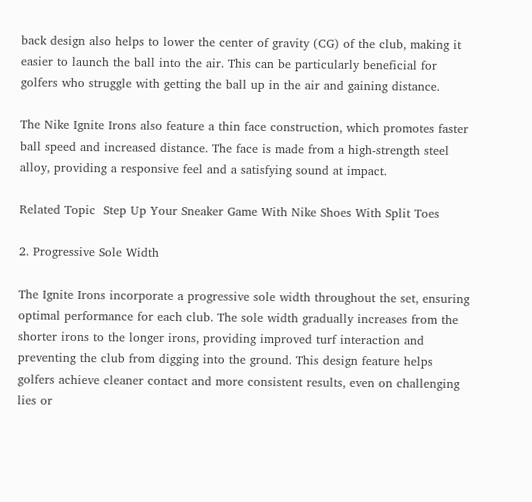back design also helps to lower the center of gravity (CG) of the club, making it easier to launch the ball into the air. This can be particularly beneficial for golfers who struggle with getting the ball up in the air and gaining distance.

The Nike Ignite Irons also feature a thin face construction, which promotes faster ball speed and increased distance. The face is made from a high-strength steel alloy, providing a responsive feel and a satisfying sound at impact.

Related Topic  Step Up Your Sneaker Game With Nike Shoes With Split Toes

2. Progressive Sole Width

The Ignite Irons incorporate a progressive sole width throughout the set, ensuring optimal performance for each club. The sole width gradually increases from the shorter irons to the longer irons, providing improved turf interaction and preventing the club from digging into the ground. This design feature helps golfers achieve cleaner contact and more consistent results, even on challenging lies or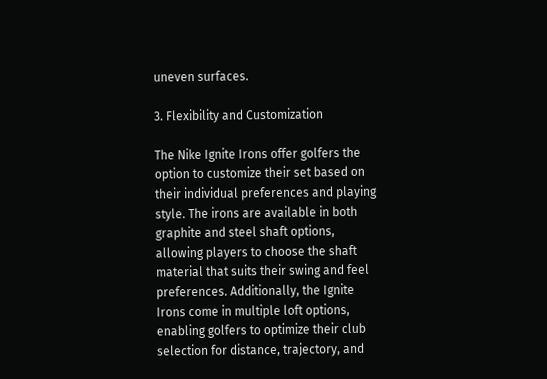uneven surfaces.

3. Flexibility and Customization

The Nike Ignite Irons offer golfers the option to customize their set based on their individual preferences and playing style. The irons are available in both graphite and steel shaft options, allowing players to choose the shaft material that suits their swing and feel preferences. Additionally, the Ignite Irons come in multiple loft options, enabling golfers to optimize their club selection for distance, trajectory, and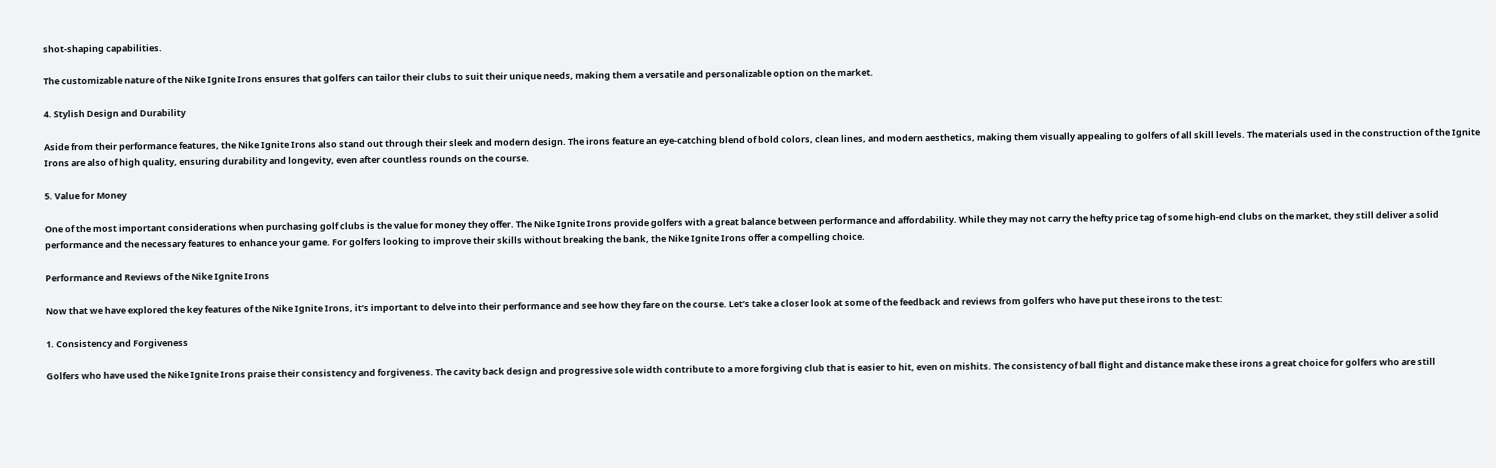shot-shaping capabilities.

The customizable nature of the Nike Ignite Irons ensures that golfers can tailor their clubs to suit their unique needs, making them a versatile and personalizable option on the market.

4. Stylish Design and Durability

Aside from their performance features, the Nike Ignite Irons also stand out through their sleek and modern design. The irons feature an eye-catching blend of bold colors, clean lines, and modern aesthetics, making them visually appealing to golfers of all skill levels. The materials used in the construction of the Ignite Irons are also of high quality, ensuring durability and longevity, even after countless rounds on the course.

5. Value for Money

One of the most important considerations when purchasing golf clubs is the value for money they offer. The Nike Ignite Irons provide golfers with a great balance between performance and affordability. While they may not carry the hefty price tag of some high-end clubs on the market, they still deliver a solid performance and the necessary features to enhance your game. For golfers looking to improve their skills without breaking the bank, the Nike Ignite Irons offer a compelling choice.

Performance and Reviews of the Nike Ignite Irons

Now that we have explored the key features of the Nike Ignite Irons, it’s important to delve into their performance and see how they fare on the course. Let’s take a closer look at some of the feedback and reviews from golfers who have put these irons to the test:

1. Consistency and Forgiveness

Golfers who have used the Nike Ignite Irons praise their consistency and forgiveness. The cavity back design and progressive sole width contribute to a more forgiving club that is easier to hit, even on mishits. The consistency of ball flight and distance make these irons a great choice for golfers who are still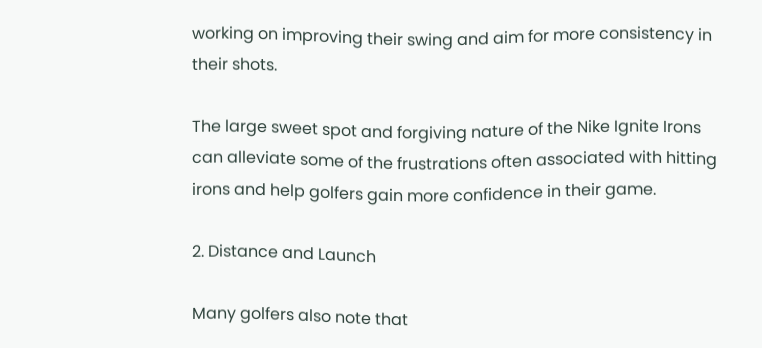working on improving their swing and aim for more consistency in their shots.

The large sweet spot and forgiving nature of the Nike Ignite Irons can alleviate some of the frustrations often associated with hitting irons and help golfers gain more confidence in their game.

2. Distance and Launch

Many golfers also note that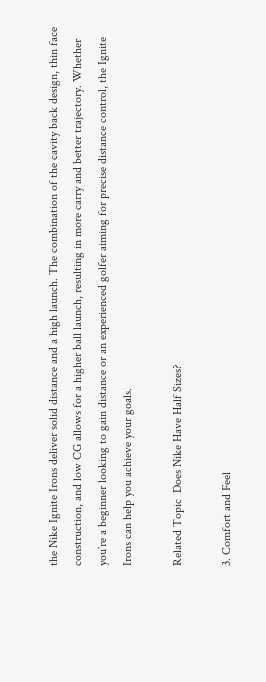the Nike Ignite Irons deliver solid distance and a high launch. The combination of the cavity back design, thin face construction, and low CG allows for a higher ball launch, resulting in more carry and better trajectory. Whether you’re a beginner looking to gain distance or an experienced golfer aiming for precise distance control, the Ignite Irons can help you achieve your goals.

Related Topic  Does Nike Have Half Sizes?

3. Comfort and Feel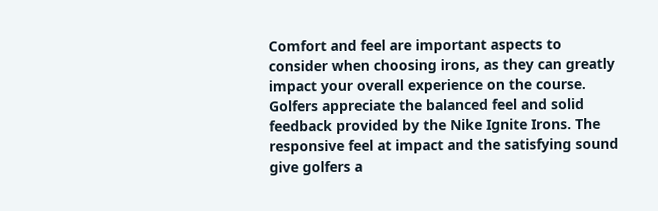Comfort and feel are important aspects to consider when choosing irons, as they can greatly impact your overall experience on the course. Golfers appreciate the balanced feel and solid feedback provided by the Nike Ignite Irons. The responsive feel at impact and the satisfying sound give golfers a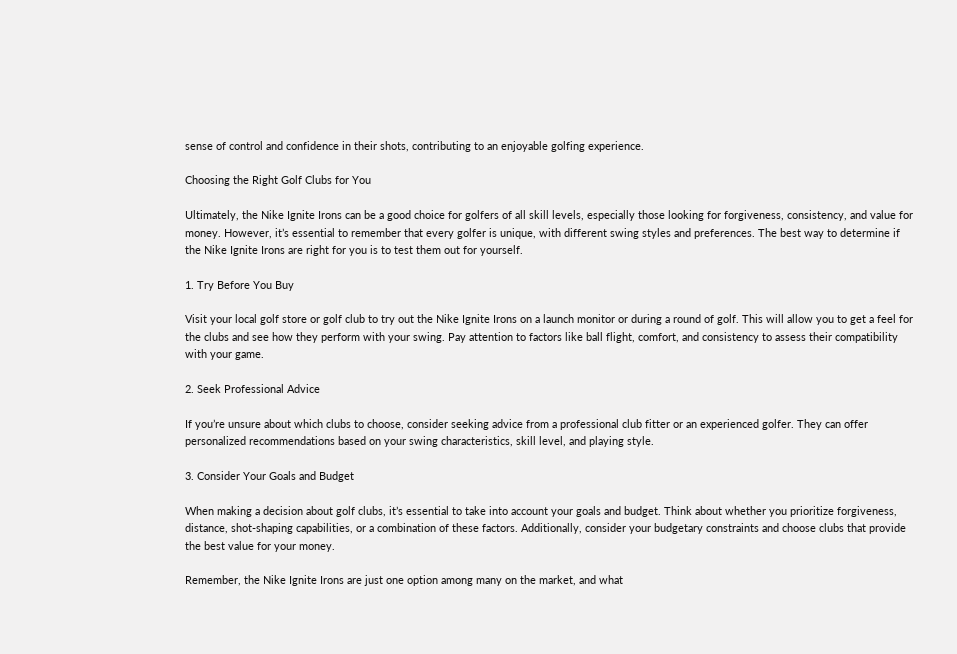sense of control and confidence in their shots, contributing to an enjoyable golfing experience.

Choosing the Right Golf Clubs for You

Ultimately, the Nike Ignite Irons can be a good choice for golfers of all skill levels, especially those looking for forgiveness, consistency, and value for money. However, it’s essential to remember that every golfer is unique, with different swing styles and preferences. The best way to determine if the Nike Ignite Irons are right for you is to test them out for yourself.

1. Try Before You Buy

Visit your local golf store or golf club to try out the Nike Ignite Irons on a launch monitor or during a round of golf. This will allow you to get a feel for the clubs and see how they perform with your swing. Pay attention to factors like ball flight, comfort, and consistency to assess their compatibility with your game.

2. Seek Professional Advice

If you’re unsure about which clubs to choose, consider seeking advice from a professional club fitter or an experienced golfer. They can offer personalized recommendations based on your swing characteristics, skill level, and playing style.

3. Consider Your Goals and Budget

When making a decision about golf clubs, it’s essential to take into account your goals and budget. Think about whether you prioritize forgiveness, distance, shot-shaping capabilities, or a combination of these factors. Additionally, consider your budgetary constraints and choose clubs that provide the best value for your money.

Remember, the Nike Ignite Irons are just one option among many on the market, and what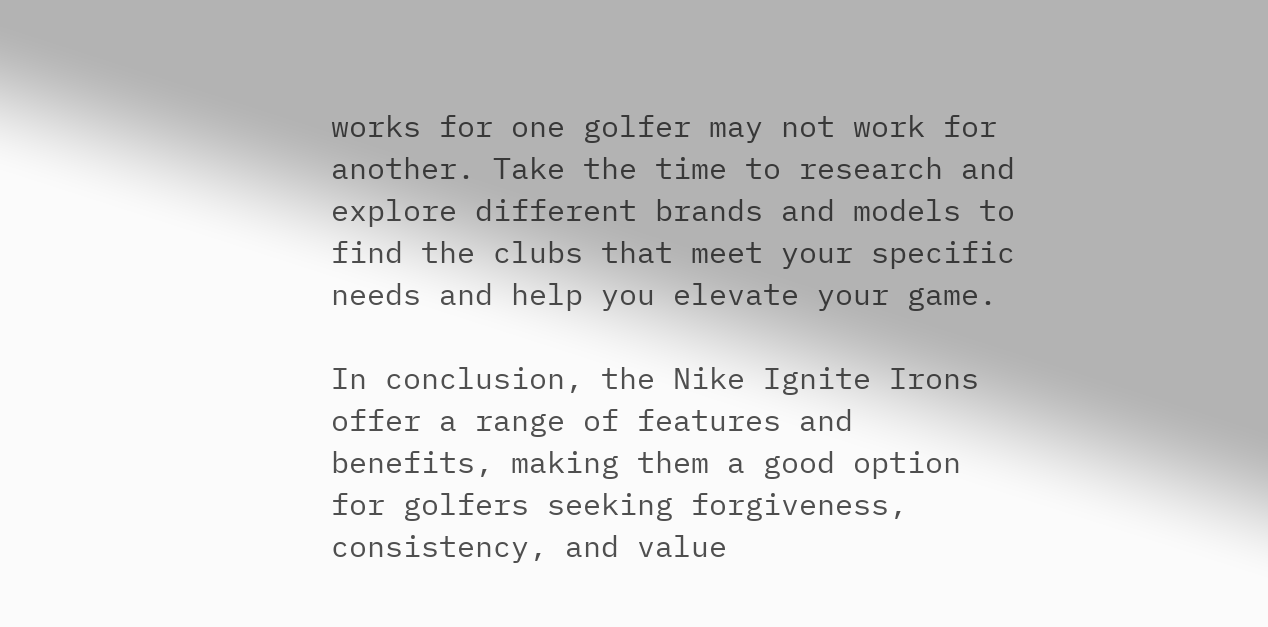works for one golfer may not work for another. Take the time to research and explore different brands and models to find the clubs that meet your specific needs and help you elevate your game.

In conclusion, the Nike Ignite Irons offer a range of features and benefits, making them a good option for golfers seeking forgiveness, consistency, and value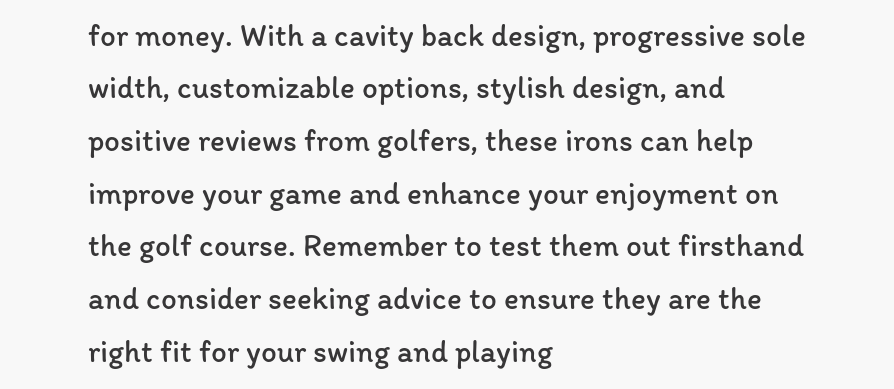for money. With a cavity back design, progressive sole width, customizable options, stylish design, and positive reviews from golfers, these irons can help improve your game and enhance your enjoyment on the golf course. Remember to test them out firsthand and consider seeking advice to ensure they are the right fit for your swing and playing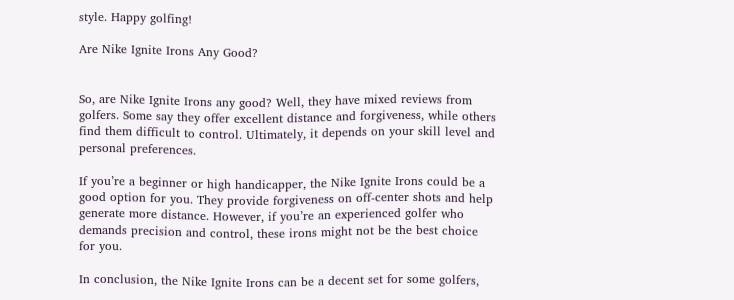style. Happy golfing!

Are Nike Ignite Irons Any Good?


So, are Nike Ignite Irons any good? Well, they have mixed reviews from golfers. Some say they offer excellent distance and forgiveness, while others find them difficult to control. Ultimately, it depends on your skill level and personal preferences.

If you’re a beginner or high handicapper, the Nike Ignite Irons could be a good option for you. They provide forgiveness on off-center shots and help generate more distance. However, if you’re an experienced golfer who demands precision and control, these irons might not be the best choice for you.

In conclusion, the Nike Ignite Irons can be a decent set for some golfers,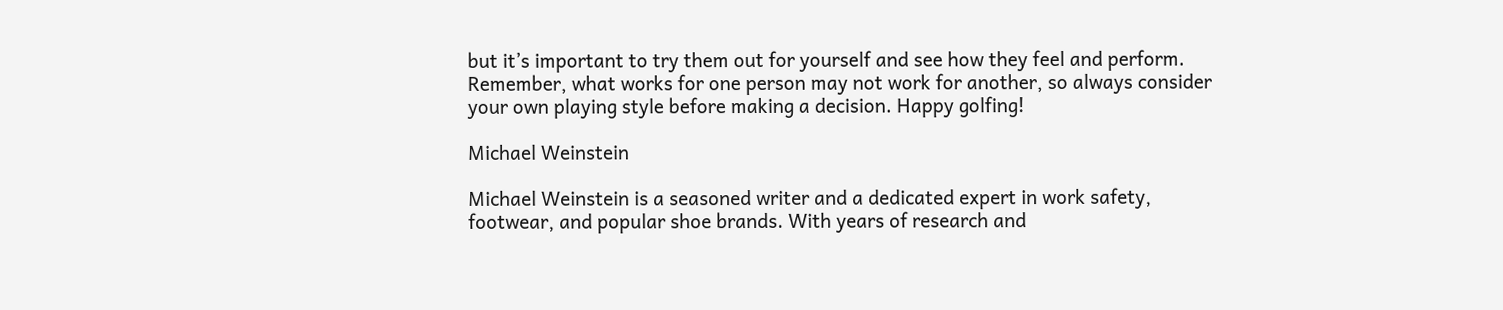but it’s important to try them out for yourself and see how they feel and perform. Remember, what works for one person may not work for another, so always consider your own playing style before making a decision. Happy golfing!

Michael Weinstein

Michael Weinstein is a seasoned writer and a dedicated expert in work safety, footwear, and popular shoe brands. With years of research and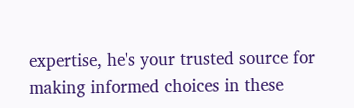expertise, he's your trusted source for making informed choices in these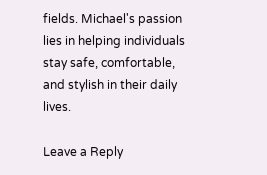fields. Michael's passion lies in helping individuals stay safe, comfortable, and stylish in their daily lives.

Leave a Reply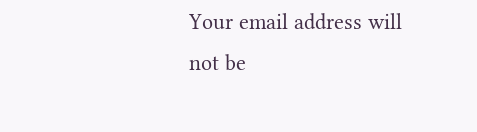Your email address will not be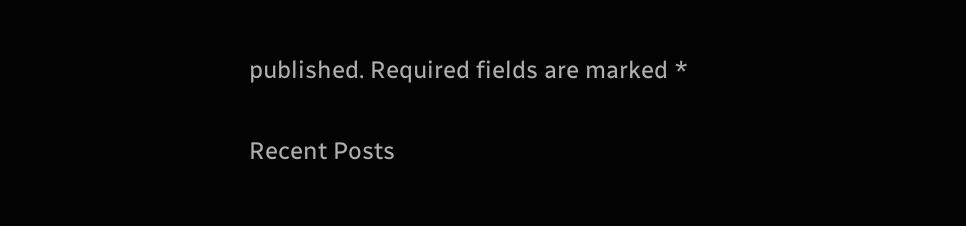published. Required fields are marked *

Recent Posts